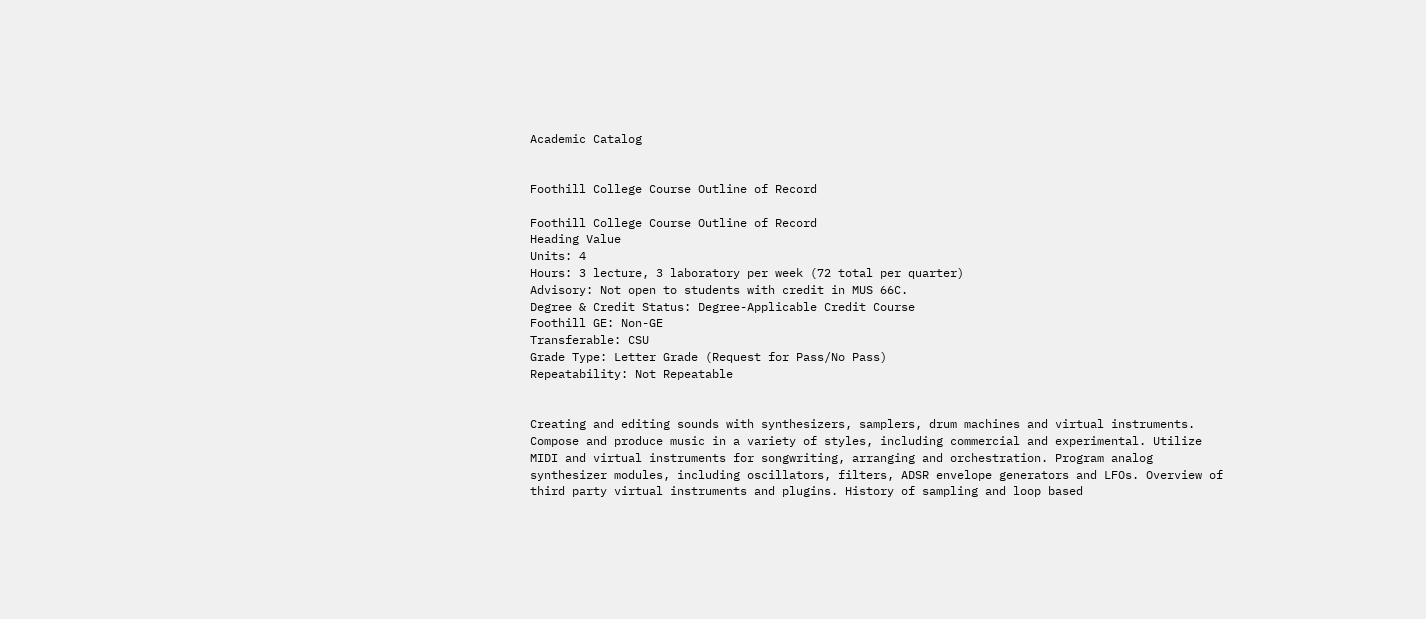Academic Catalog


Foothill College Course Outline of Record

Foothill College Course Outline of Record
Heading Value
Units: 4
Hours: 3 lecture, 3 laboratory per week (72 total per quarter)
Advisory: Not open to students with credit in MUS 66C.
Degree & Credit Status: Degree-Applicable Credit Course
Foothill GE: Non-GE
Transferable: CSU
Grade Type: Letter Grade (Request for Pass/No Pass)
Repeatability: Not Repeatable


Creating and editing sounds with synthesizers, samplers, drum machines and virtual instruments. Compose and produce music in a variety of styles, including commercial and experimental. Utilize MIDI and virtual instruments for songwriting, arranging and orchestration. Program analog synthesizer modules, including oscillators, filters, ADSR envelope generators and LFOs. Overview of third party virtual instruments and plugins. History of sampling and loop based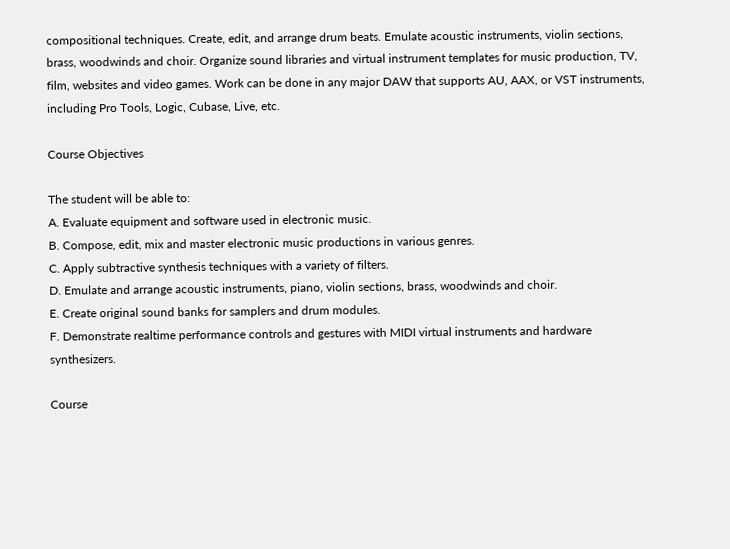compositional techniques. Create, edit, and arrange drum beats. Emulate acoustic instruments, violin sections, brass, woodwinds and choir. Organize sound libraries and virtual instrument templates for music production, TV, film, websites and video games. Work can be done in any major DAW that supports AU, AAX, or VST instruments, including Pro Tools, Logic, Cubase, Live, etc.

Course Objectives

The student will be able to:
A. Evaluate equipment and software used in electronic music.
B. Compose, edit, mix and master electronic music productions in various genres.
C. Apply subtractive synthesis techniques with a variety of filters.
D. Emulate and arrange acoustic instruments, piano, violin sections, brass, woodwinds and choir.
E. Create original sound banks for samplers and drum modules.
F. Demonstrate realtime performance controls and gestures with MIDI virtual instruments and hardware synthesizers.

Course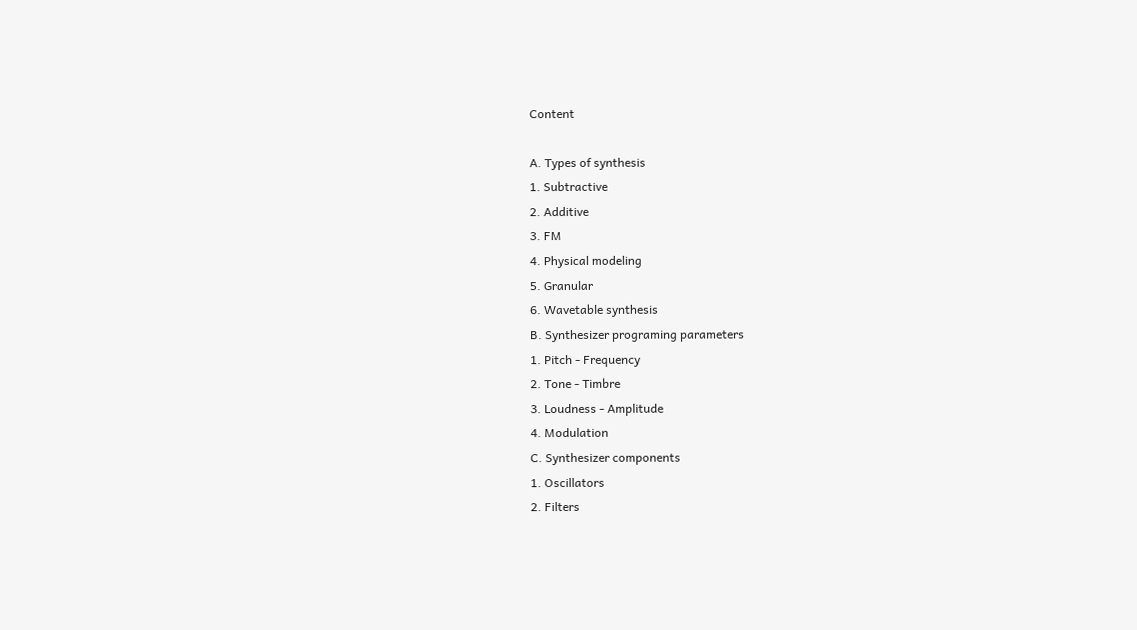Content

A. Types of synthesis
1. Subtractive
2. Additive
3. FM
4. Physical modeling
5. Granular
6. Wavetable synthesis
B. Synthesizer programing parameters
1. Pitch - Frequency
2. Tone - Timbre
3. Loudness - Amplitude
4. Modulation
C. Synthesizer components
1. Oscillators
2. Filters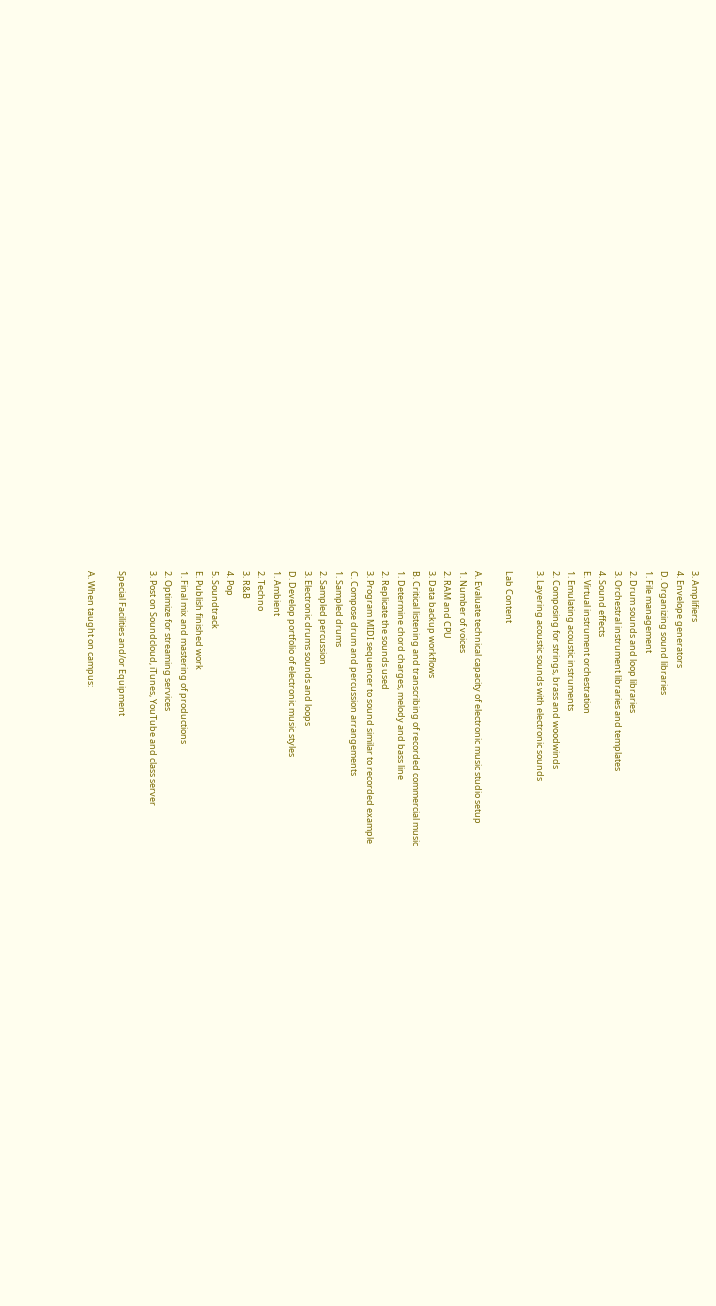3. Amplifiers
4. Envelope generators
D. Organizing sound libraries
1. File management
2. Drum sounds and loop libraries
3. Orchestral instrument libraries and templates
4. Sound effects
E. Virtual instrument orchestration
1. Emulating acoustic instruments
2. Composing for strings, brass and woodwinds
3. Layering acoustic sounds with electronic sounds

Lab Content

A. Evaluate technical capacity of electronic music studio setup
1. Number of voices
2. RAM and CPU
3. Data backup workflows
B. Critical listening and transcribing of recorded commercial music
1. Determine chord charges, melody and bass line
2. Replicate the sounds used
3. Program MIDI sequencer to sound similar to recorded example
C. Compose drum and percussion arrangements
1. Sampled drums
2. Sampled percussion
3. Electronic drums sounds and loops
D. Develop portfolio of electronic music styles
1. Ambient
2. Techno
3. R&B
4. Pop
5. Soundtrack
E. Publish finished work
1. Final mix and mastering of productions
2. Optimize for streaming services
3. Post on Soundcloud, iTunes, YouTube and class server

Special Facilities and/or Equipment

A. When taught on campus: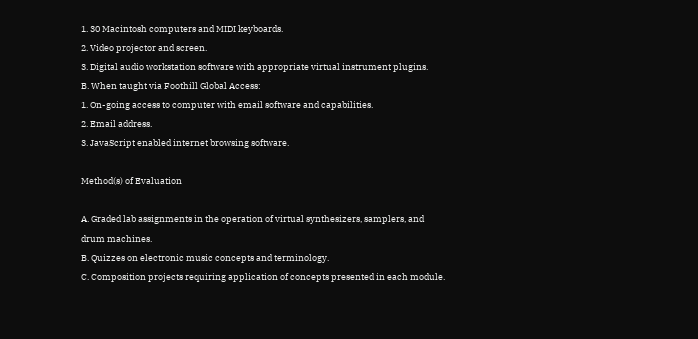1. 30 Macintosh computers and MIDI keyboards.
2. Video projector and screen.
3. Digital audio workstation software with appropriate virtual instrument plugins.
B. When taught via Foothill Global Access:
1. On-going access to computer with email software and capabilities.
2. Email address.
3. JavaScript enabled internet browsing software.

Method(s) of Evaluation

A. Graded lab assignments in the operation of virtual synthesizers, samplers, and drum machines.
B. Quizzes on electronic music concepts and terminology.
C. Composition projects requiring application of concepts presented in each module.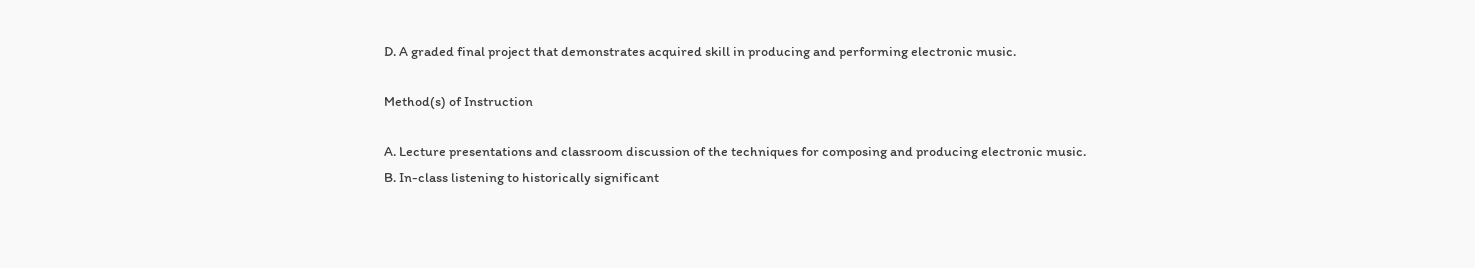D. A graded final project that demonstrates acquired skill in producing and performing electronic music.

Method(s) of Instruction

A. Lecture presentations and classroom discussion of the techniques for composing and producing electronic music.
B. In-class listening to historically significant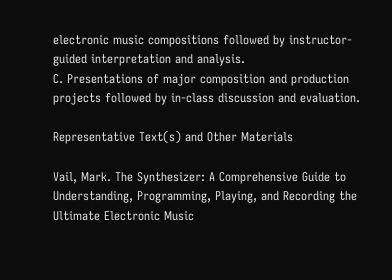electronic music compositions followed by instructor-guided interpretation and analysis.
C. Presentations of major composition and production projects followed by in-class discussion and evaluation.

Representative Text(s) and Other Materials

Vail, Mark. The Synthesizer: A Comprehensive Guide to Understanding, Programming, Playing, and Recording the Ultimate Electronic Music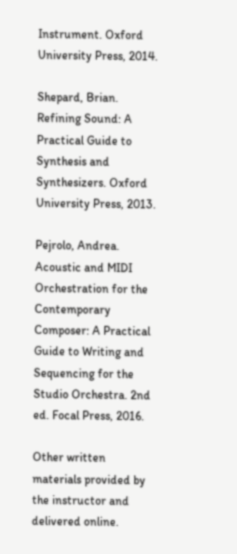Instrument. Oxford University Press, 2014.

Shepard, Brian. Refining Sound: A Practical Guide to Synthesis and Synthesizers. Oxford University Press, 2013.

Pejrolo, Andrea. Acoustic and MIDI Orchestration for the Contemporary Composer: A Practical Guide to Writing and Sequencing for the Studio Orchestra. 2nd ed. Focal Press, 2016.

Other written materials provided by the instructor and delivered online.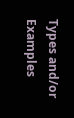Types and/or Examples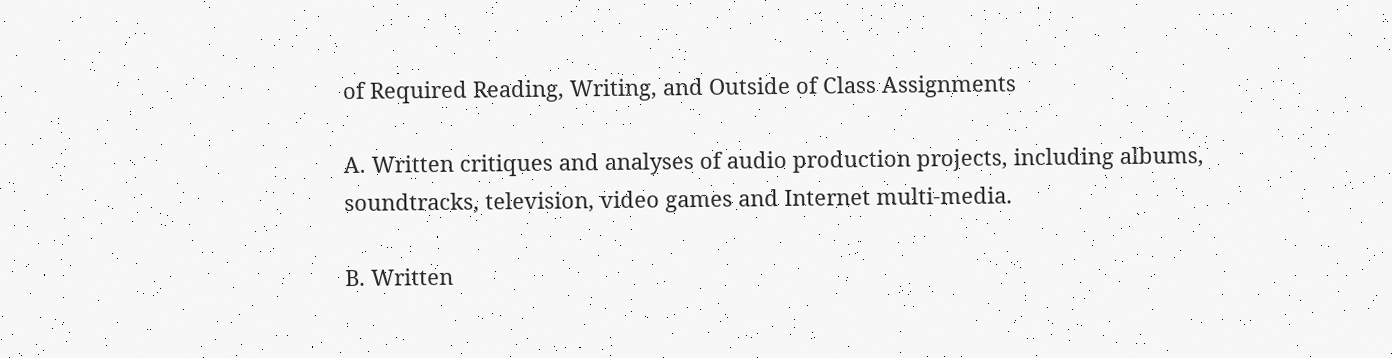of Required Reading, Writing, and Outside of Class Assignments

A. Written critiques and analyses of audio production projects, including albums, soundtracks, television, video games and Internet multi-media.

B. Written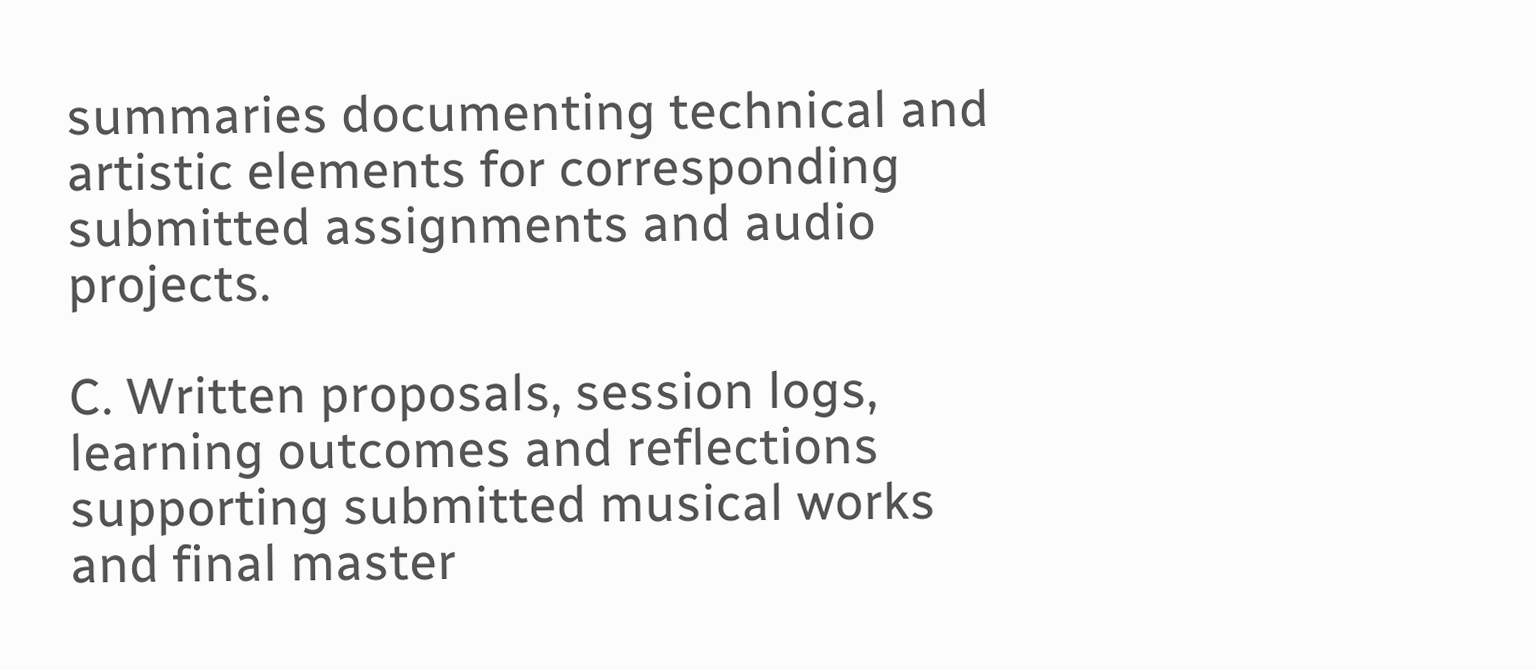summaries documenting technical and artistic elements for corresponding submitted assignments and audio projects.

C. Written proposals, session logs, learning outcomes and reflections supporting submitted musical works and final master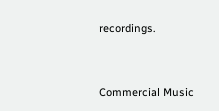recordings.



Commercial Music